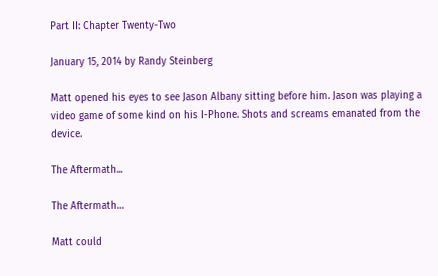Part II: Chapter Twenty-Two

January 15, 2014 by Randy Steinberg

Matt opened his eyes to see Jason Albany sitting before him. Jason was playing a video game of some kind on his I-Phone. Shots and screams emanated from the device.

The Aftermath...

The Aftermath…

Matt could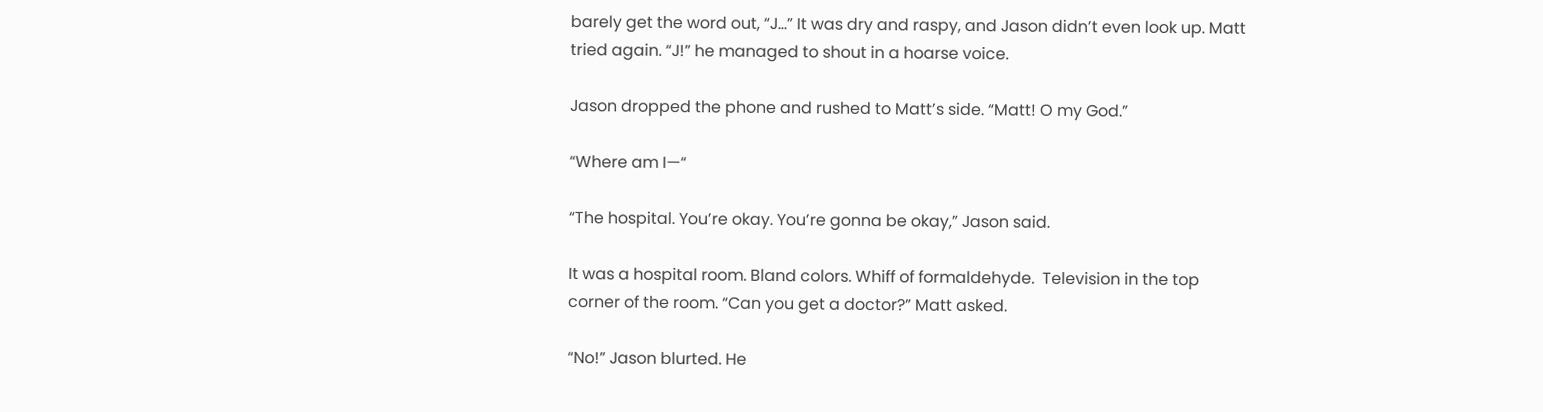barely get the word out, “J…” It was dry and raspy, and Jason didn’t even look up. Matt tried again. “J!” he managed to shout in a hoarse voice.

Jason dropped the phone and rushed to Matt’s side. “Matt! O my God.”

“Where am I—“

“The hospital. You’re okay. You’re gonna be okay,” Jason said.

It was a hospital room. Bland colors. Whiff of formaldehyde.  Television in the top corner of the room. “Can you get a doctor?” Matt asked.

“No!” Jason blurted. He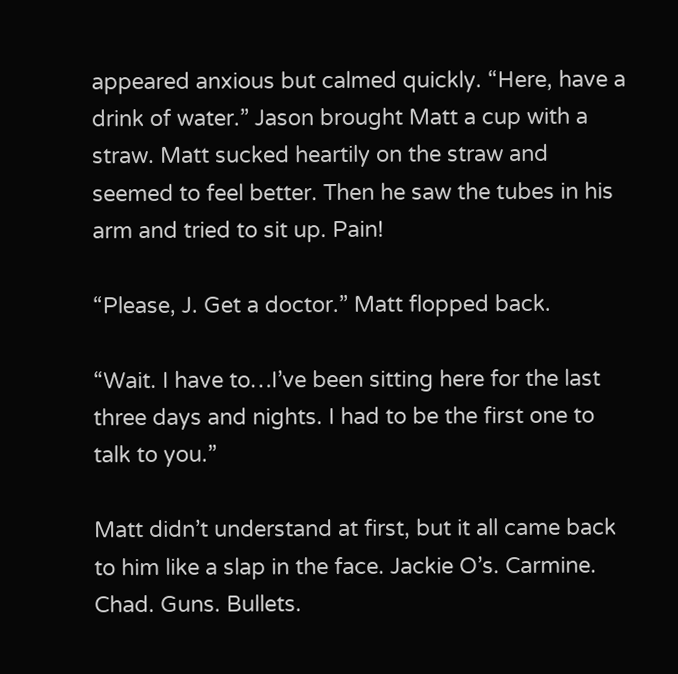appeared anxious but calmed quickly. “Here, have a drink of water.” Jason brought Matt a cup with a straw. Matt sucked heartily on the straw and seemed to feel better. Then he saw the tubes in his arm and tried to sit up. Pain!

“Please, J. Get a doctor.” Matt flopped back.

“Wait. I have to…I’ve been sitting here for the last three days and nights. I had to be the first one to talk to you.”

Matt didn’t understand at first, but it all came back to him like a slap in the face. Jackie O’s. Carmine. Chad. Guns. Bullets.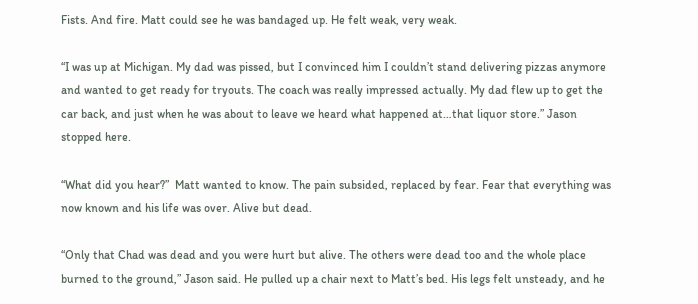Fists. And fire. Matt could see he was bandaged up. He felt weak, very weak.

“I was up at Michigan. My dad was pissed, but I convinced him I couldn’t stand delivering pizzas anymore and wanted to get ready for tryouts. The coach was really impressed actually. My dad flew up to get the car back, and just when he was about to leave we heard what happened at…that liquor store.” Jason stopped here.

“What did you hear?”  Matt wanted to know. The pain subsided, replaced by fear. Fear that everything was now known and his life was over. Alive but dead.

“Only that Chad was dead and you were hurt but alive. The others were dead too and the whole place burned to the ground,” Jason said. He pulled up a chair next to Matt’s bed. His legs felt unsteady, and he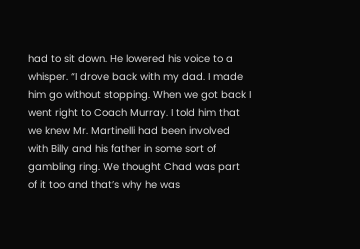had to sit down. He lowered his voice to a whisper. “I drove back with my dad. I made him go without stopping. When we got back I went right to Coach Murray. I told him that we knew Mr. Martinelli had been involved with Billy and his father in some sort of gambling ring. We thought Chad was part of it too and that’s why he was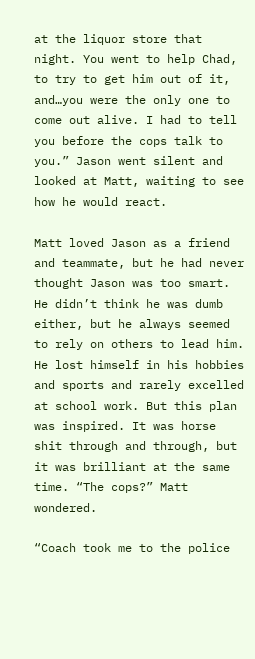at the liquor store that night. You went to help Chad, to try to get him out of it, and…you were the only one to come out alive. I had to tell you before the cops talk to you.” Jason went silent and looked at Matt, waiting to see how he would react.

Matt loved Jason as a friend and teammate, but he had never thought Jason was too smart. He didn’t think he was dumb either, but he always seemed to rely on others to lead him. He lost himself in his hobbies and sports and rarely excelled at school work. But this plan was inspired. It was horse shit through and through, but it was brilliant at the same time. “The cops?” Matt wondered.

“Coach took me to the police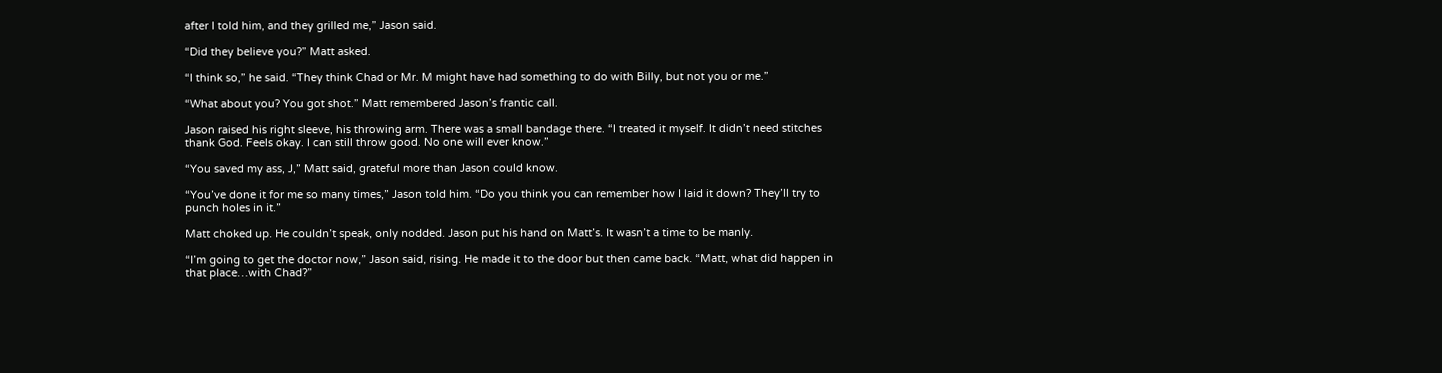after I told him, and they grilled me,” Jason said.

“Did they believe you?” Matt asked.

“I think so,” he said. “They think Chad or Mr. M might have had something to do with Billy, but not you or me.”

“What about you? You got shot.” Matt remembered Jason’s frantic call.

Jason raised his right sleeve, his throwing arm. There was a small bandage there. “I treated it myself. It didn’t need stitches thank God. Feels okay. I can still throw good. No one will ever know.”

“You saved my ass, J,” Matt said, grateful more than Jason could know.

“You’ve done it for me so many times,” Jason told him. “Do you think you can remember how I laid it down? They’ll try to punch holes in it.”

Matt choked up. He couldn’t speak, only nodded. Jason put his hand on Matt’s. It wasn’t a time to be manly.

“I’m going to get the doctor now,” Jason said, rising. He made it to the door but then came back. “Matt, what did happen in that place…with Chad?”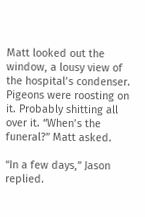Matt looked out the window, a lousy view of the hospital’s condenser. Pigeons were roosting on it. Probably shitting all over it. “When’s the funeral?” Matt asked.

“In a few days,” Jason replied.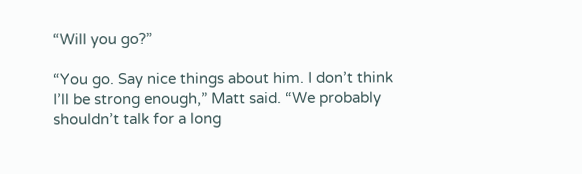“Will you go?”

“You go. Say nice things about him. I don’t think I’ll be strong enough,” Matt said. “We probably shouldn’t talk for a long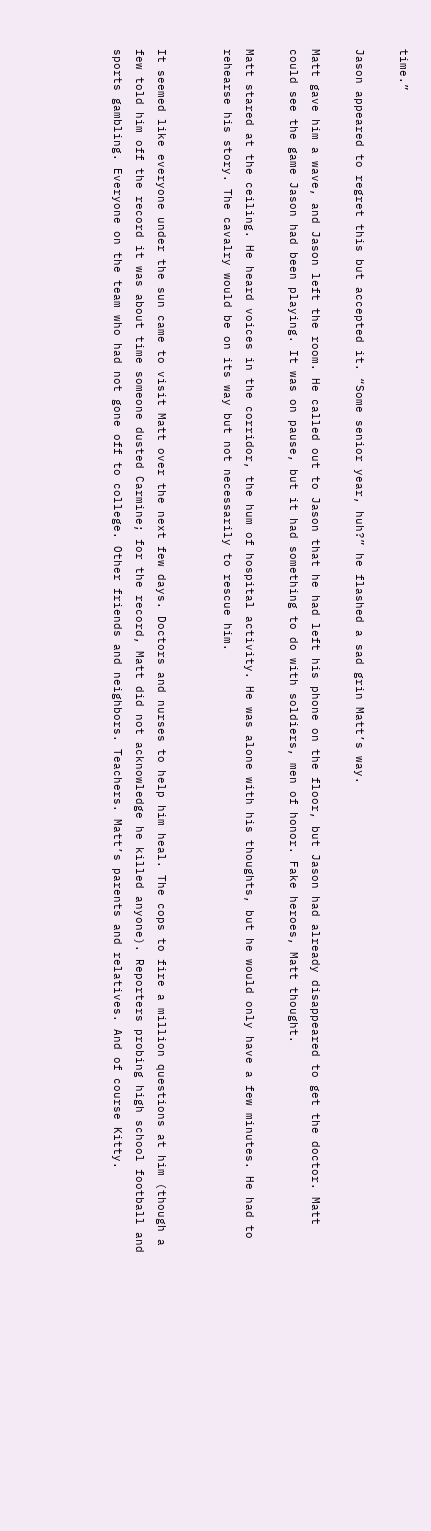time.”

Jason appeared to regret this but accepted it. “Some senior year, huh?” he flashed a sad grin Matt’s way.

Matt gave him a wave, and Jason left the room. He called out to Jason that he had left his phone on the floor, but Jason had already disappeared to get the doctor. Matt could see the game Jason had been playing. It was on pause, but it had something to do with soldiers, men of honor. Fake heroes, Matt thought.

Matt stared at the ceiling. He heard voices in the corridor, the hum of hospital activity. He was alone with his thoughts, but he would only have a few minutes. He had to rehearse his story. The cavalry would be on its way but not necessarily to rescue him.


It seemed like everyone under the sun came to visit Matt over the next few days. Doctors and nurses to help him heal. The cops to fire a million questions at him (though a few told him off the record it was about time someone dusted Carmine; for the record, Matt did not acknowledge he killed anyone). Reporters probing high school football and sports gambling. Everyone on the team who had not gone off to college. Other friends and neighbors. Teachers. Matt’s parents and relatives. And of course Kitty.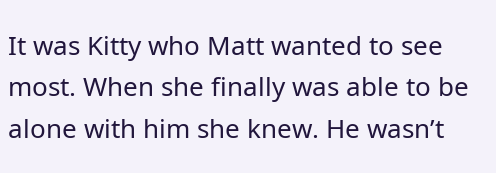It was Kitty who Matt wanted to see most. When she finally was able to be alone with him she knew. He wasn’t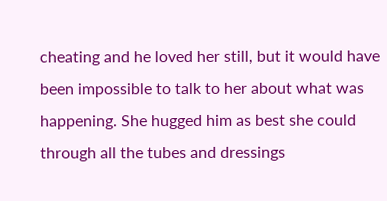cheating and he loved her still, but it would have been impossible to talk to her about what was happening. She hugged him as best she could through all the tubes and dressings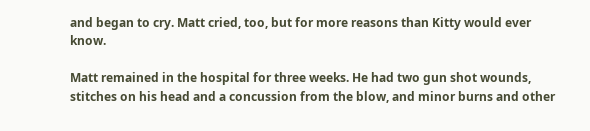and began to cry. Matt cried, too, but for more reasons than Kitty would ever know.

Matt remained in the hospital for three weeks. He had two gun shot wounds, stitches on his head and a concussion from the blow, and minor burns and other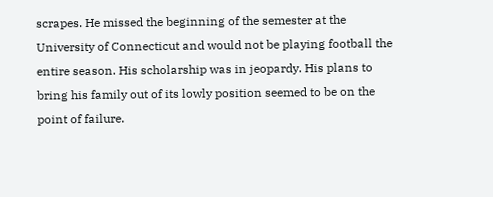scrapes. He missed the beginning of the semester at the University of Connecticut and would not be playing football the entire season. His scholarship was in jeopardy. His plans to bring his family out of its lowly position seemed to be on the point of failure.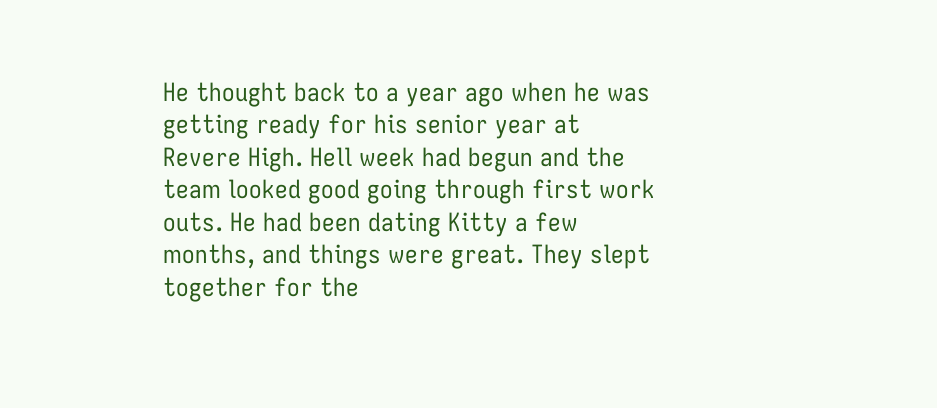He thought back to a year ago when he was getting ready for his senior year at Revere High. Hell week had begun and the team looked good going through first work outs. He had been dating Kitty a few months, and things were great. They slept together for the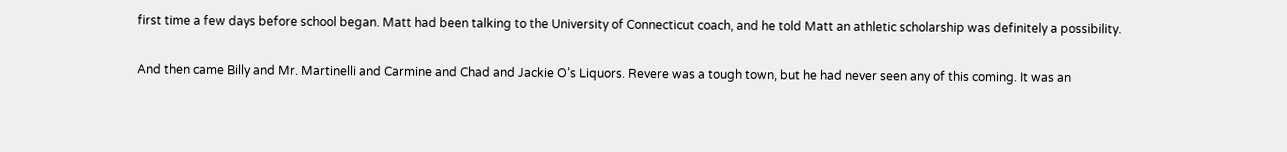first time a few days before school began. Matt had been talking to the University of Connecticut coach, and he told Matt an athletic scholarship was definitely a possibility.

And then came Billy and Mr. Martinelli and Carmine and Chad and Jackie O’s Liquors. Revere was a tough town, but he had never seen any of this coming. It was an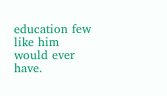education few like him would ever have.